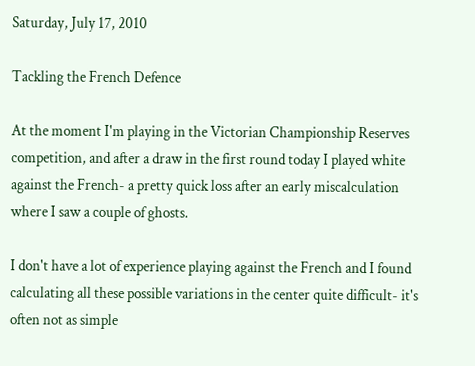Saturday, July 17, 2010

Tackling the French Defence

At the moment I'm playing in the Victorian Championship Reserves competition, and after a draw in the first round today I played white against the French- a pretty quick loss after an early miscalculation where I saw a couple of ghosts.

I don't have a lot of experience playing against the French and I found calculating all these possible variations in the center quite difficult- it's often not as simple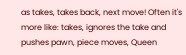as takes, takes back, next move! Often it's more like: takes, ignores the take and pushes pawn, piece moves, Queen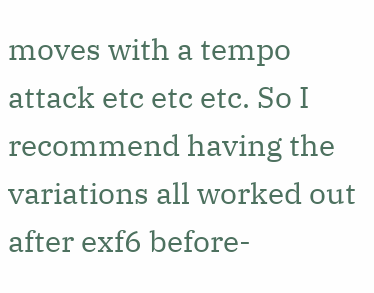moves with a tempo attack etc etc etc. So I recommend having the variations all worked out after exf6 before-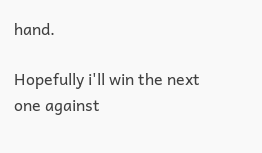hand.

Hopefully i'll win the next one against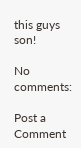this guys son!

No comments:

Post a Comment